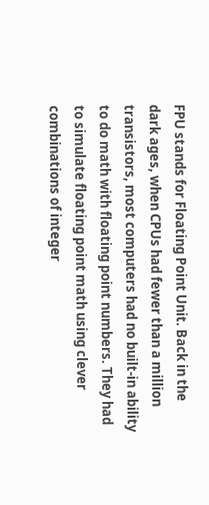FPU stands for Floating Point Unit. Back in the dark ages, when CPUs had fewer than a million transistors, most computers had no built-in ability to do math with floating point numbers. They had to simulate floating point math using clever combinations of integer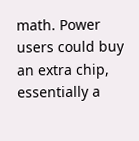math. Power users could buy an extra chip, essentially a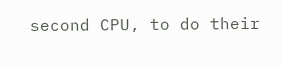second CPU, to do their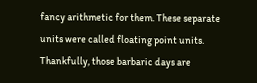fancy arithmetic for them. These separate units were called floating point units. Thankfully, those barbaric days are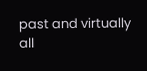past and virtually all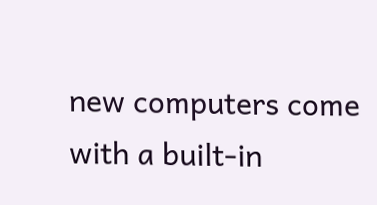new computers come with a built-in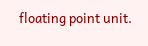floating point unit.